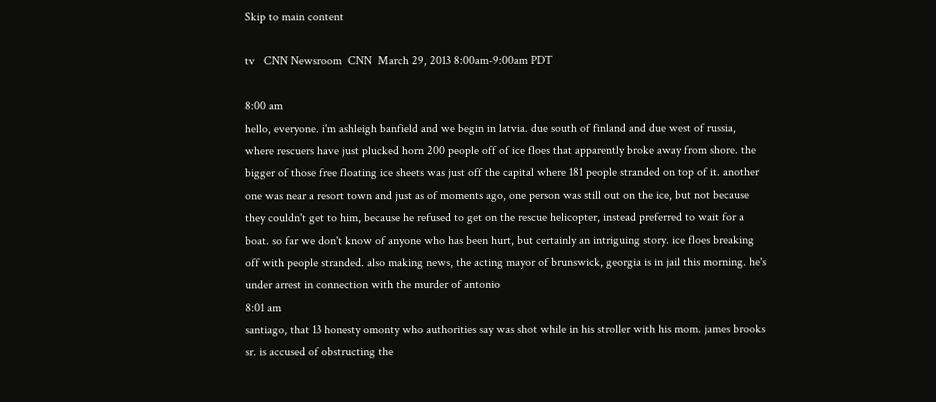Skip to main content

tv   CNN Newsroom  CNN  March 29, 2013 8:00am-9:00am PDT

8:00 am
hello, everyone. i'm ashleigh banfield and we begin in latvia. due south of finland and due west of russia, where rescuers have just plucked horn 200 people off of ice floes that apparently broke away from shore. the bigger of those free floating ice sheets was just off the capital where 181 people stranded on top of it. another one was near a resort town and just as of moments ago, one person was still out on the ice, but not because they couldn't get to him, because he refused to get on the rescue helicopter, instead preferred to wait for a boat. so far we don't know of anyone who has been hurt, but certainly an intriguing story. ice floes breaking off with people stranded. also making news, the acting mayor of brunswick, georgia is in jail this morning. he's under arrest in connection with the murder of antonio
8:01 am
santiago, that 13 honesty omonty who authorities say was shot while in his stroller with his mom. james brooks sr. is accused of obstructing the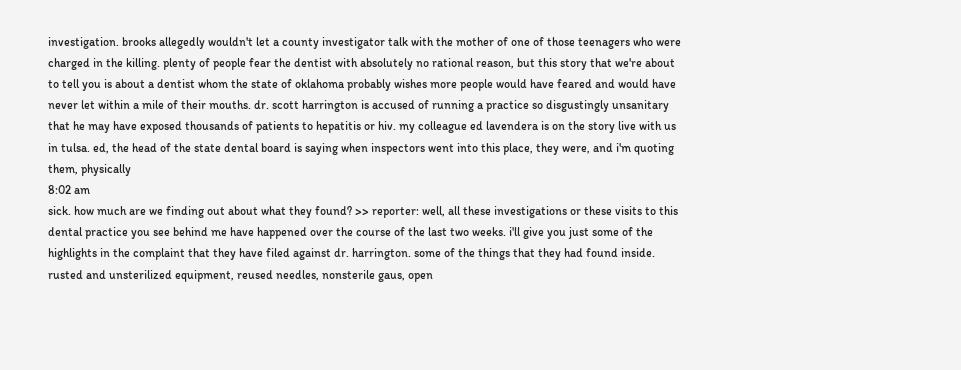investigation. brooks allegedly wouldn't let a county investigator talk with the mother of one of those teenagers who were charged in the killing. plenty of people fear the dentist with absolutely no rational reason, but this story that we're about to tell you is about a dentist whom the state of oklahoma probably wishes more people would have feared and would have never let within a mile of their mouths. dr. scott harrington is accused of running a practice so disgustingly unsanitary that he may have exposed thousands of patients to hepatitis or hiv. my colleague ed lavendera is on the story live with us in tulsa. ed, the head of the state dental board is saying when inspectors went into this place, they were, and i'm quoting them, physically
8:02 am
sick. how much are we finding out about what they found? >> reporter: well, all these investigations or these visits to this dental practice you see behind me have happened over the course of the last two weeks. i'll give you just some of the highlights in the complaint that they have filed against dr. harrington. some of the things that they had found inside. rusted and unsterilized equipment, reused needles, nonsterile gaus, open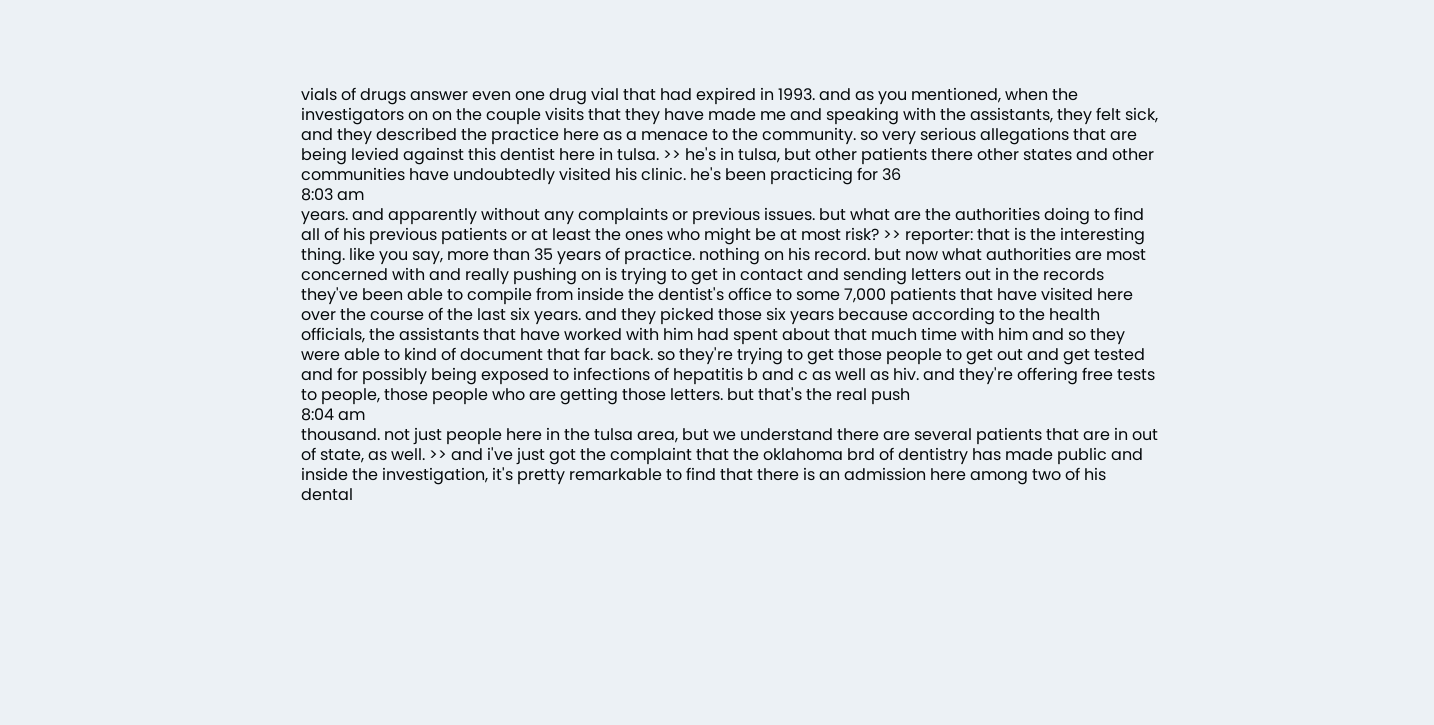vials of drugs answer even one drug vial that had expired in 1993. and as you mentioned, when the investigators on on the couple visits that they have made me and speaking with the assistants, they felt sick, and they described the practice here as a menace to the community. so very serious allegations that are being levied against this dentist here in tulsa. >> he's in tulsa, but other patients there other states and other communities have undoubtedly visited his clinic. he's been practicing for 36
8:03 am
years. and apparently without any complaints or previous issues. but what are the authorities doing to find all of his previous patients or at least the ones who might be at most risk? >> reporter: that is the interesting thing. like you say, more than 35 years of practice. nothing on his record. but now what authorities are most concerned with and really pushing on is trying to get in contact and sending letters out in the records they've been able to compile from inside the dentist's office to some 7,000 patients that have visited here over the course of the last six years. and they picked those six years because according to the health officials, the assistants that have worked with him had spent about that much time with him and so they were able to kind of document that far back. so they're trying to get those people to get out and get tested and for possibly being exposed to infections of hepatitis b and c as well as hiv. and they're offering free tests to people, those people who are getting those letters. but that's the real push
8:04 am
thousand. not just people here in the tulsa area, but we understand there are several patients that are in out of state, as well. >> and i've just got the complaint that the oklahoma brd of dentistry has made public and inside the investigation, it's pretty remarkable to find that there is an admission here among two of his dental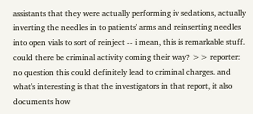assistants that they were actually performing iv sedations, actually inverting the needles in to patients' arms and reinserting needles into open vials to sort of reinject -- i mean, this is remarkable stuff. could there be criminal activity coming their way? >> reporter: no question this could definitely lead to criminal charges. and what's interesting is that the investigators in that report, it also documents how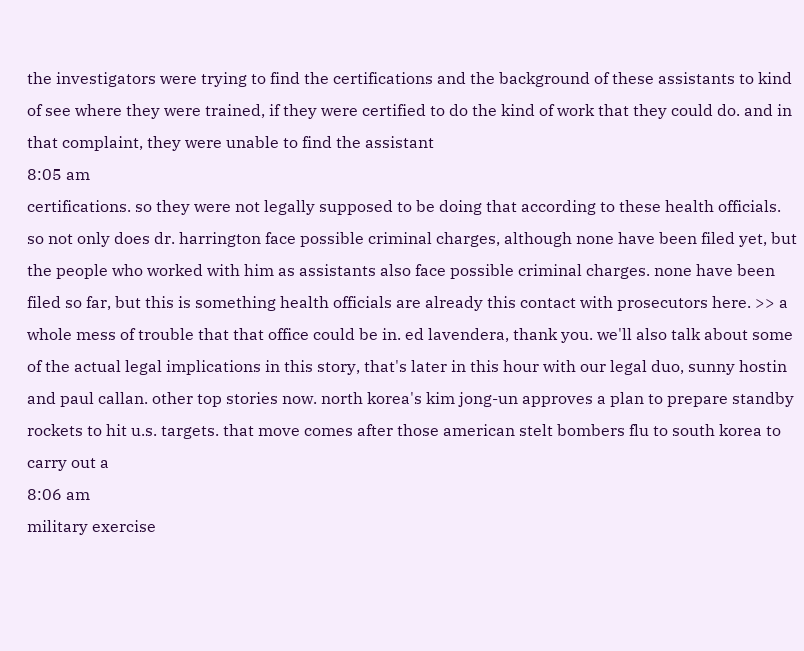the investigators were trying to find the certifications and the background of these assistants to kind of see where they were trained, if they were certified to do the kind of work that they could do. and in that complaint, they were unable to find the assistant
8:05 am
certifications. so they were not legally supposed to be doing that according to these health officials. so not only does dr. harrington face possible criminal charges, although none have been filed yet, but the people who worked with him as assistants also face possible criminal charges. none have been filed so far, but this is something health officials are already this contact with prosecutors here. >> a whole mess of trouble that that office could be in. ed lavendera, thank you. we'll also talk about some of the actual legal implications in this story, that's later in this hour with our legal duo, sunny hostin and paul callan. other top stories now. north korea's kim jong-un approves a plan to prepare standby rockets to hit u.s. targets. that move comes after those american stelt bombers flu to south korea to carry out a
8:06 am
military exercise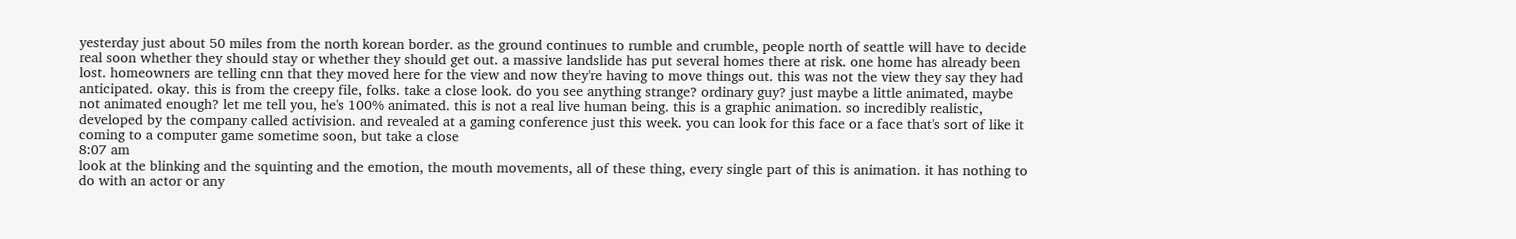yesterday just about 50 miles from the north korean border. as the ground continues to rumble and crumble, people north of seattle will have to decide real soon whether they should stay or whether they should get out. a massive landslide has put several homes there at risk. one home has already been lost. homeowners are telling cnn that they moved here for the view and now they're having to move things out. this was not the view they say they had anticipated. okay. this is from the creepy file, folks. take a close look. do you see anything strange? ordinary guy? just maybe a little animated, maybe not animated enough? let me tell you, he's 100% animated. this is not a real live human being. this is a graphic animation. so incredibly realistic, developed by the company called activision. and revealed at a gaming conference just this week. you can look for this face or a face that's sort of like it coming to a computer game sometime soon, but take a close
8:07 am
look at the blinking and the squinting and the emotion, the mouth movements, all of these thing, every single part of this is animation. it has nothing to do with an actor or any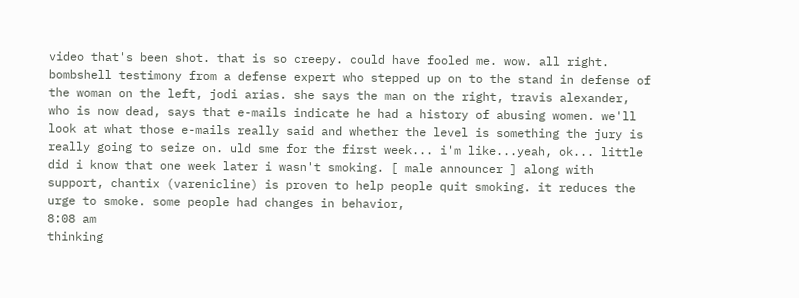video that's been shot. that is so creepy. could have fooled me. wow. all right. bombshell testimony from a defense expert who stepped up on to the stand in defense of the woman on the left, jodi arias. she says the man on the right, travis alexander, who is now dead, says that e-mails indicate he had a history of abusing women. we'll look at what those e-mails really said and whether the level is something the jury is really going to seize on. uld sme for the first week... i'm like...yeah, ok... little did i know that one week later i wasn't smoking. [ male announcer ] along with support, chantix (varenicline) is proven to help people quit smoking. it reduces the urge to smoke. some people had changes in behavior,
8:08 am
thinking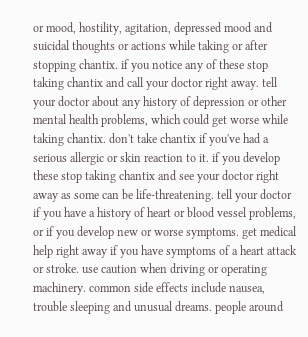or mood, hostility, agitation, depressed mood and suicidal thoughts or actions while taking or after stopping chantix. if you notice any of these stop taking chantix and call your doctor right away. tell your doctor about any history of depression or other mental health problems, which could get worse while taking chantix. don't take chantix if you've had a serious allergic or skin reaction to it. if you develop these stop taking chantix and see your doctor right away as some can be life-threatening. tell your doctor if you have a history of heart or blood vessel problems, or if you develop new or worse symptoms. get medical help right away if you have symptoms of a heart attack or stroke. use caution when driving or operating machinery. common side effects include nausea, trouble sleeping and unusual dreams. people around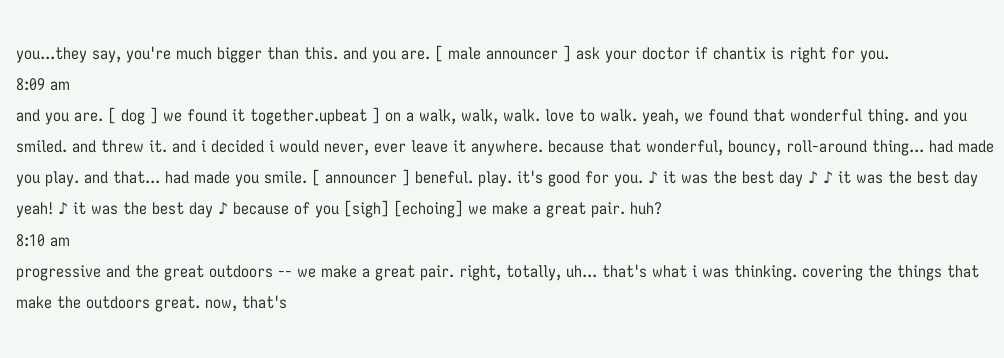you...they say, you're much bigger than this. and you are. [ male announcer ] ask your doctor if chantix is right for you.
8:09 am
and you are. [ dog ] we found it together.upbeat ] on a walk, walk, walk. love to walk. yeah, we found that wonderful thing. and you smiled. and threw it. and i decided i would never, ever leave it anywhere. because that wonderful, bouncy, roll-around thing... had made you play. and that... had made you smile. [ announcer ] beneful. play. it's good for you. ♪ it was the best day ♪ ♪ it was the best day yeah! ♪ it was the best day ♪ because of you [sigh] [echoing] we make a great pair. huh?
8:10 am
progressive and the great outdoors -- we make a great pair. right, totally, uh... that's what i was thinking. covering the things that make the outdoors great. now, that's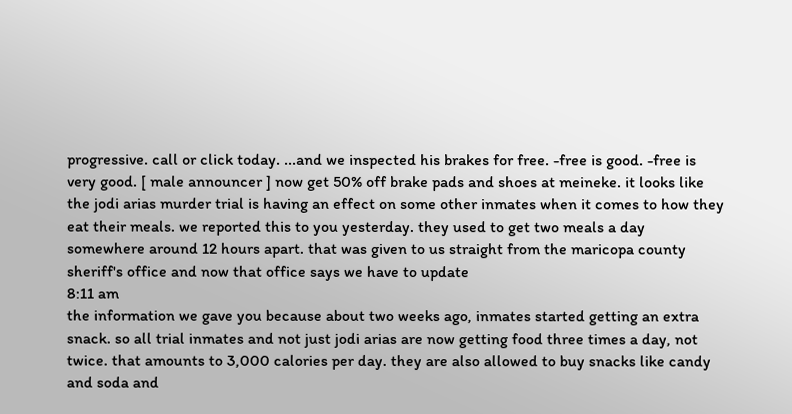progressive. call or click today. ...and we inspected his brakes for free. -free is good. -free is very good. [ male announcer ] now get 50% off brake pads and shoes at meineke. it looks like the jodi arias murder trial is having an effect on some other inmates when it comes to how they eat their meals. we reported this to you yesterday. they used to get two meals a day somewhere around 12 hours apart. that was given to us straight from the maricopa county sheriff's office and now that office says we have to update
8:11 am
the information we gave you because about two weeks ago, inmates started getting an extra snack. so all trial inmates and not just jodi arias are now getting food three times a day, not twice. that amounts to 3,000 calories per day. they are also allowed to buy snacks like candy and soda and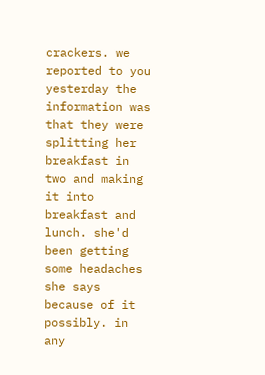crackers. we reported to you yesterday the information was that they were splitting her breakfast in two and making it into breakfast and lunch. she'd been getting some headaches she says because of it possibly. in any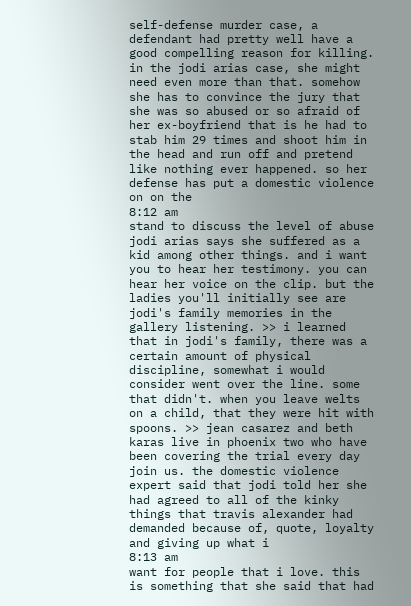self-defense murder case, a defendant had pretty well have a good compelling reason for killing. in the jodi arias case, she might need even more than that. somehow she has to convince the jury that she was so abused or so afraid of her ex-boyfriend that is he had to stab him 29 times and shoot him in the head and run off and pretend like nothing ever happened. so her defense has put a domestic violence on on the
8:12 am
stand to discuss the level of abuse jodi arias says she suffered as a kid among other things. and i want you to hear her testimony. you can hear her voice on the clip. but the ladies you'll initially see are jodi's family memories in the gallery listening. >> i learned that in jodi's family, there was a certain amount of physical discipline, somewhat i would consider went over the line. some that didn't. when you leave welts on a child, that they were hit with spoons. >> jean casarez and beth karas live in phoenix two who have been covering the trial every day join us. the domestic violence expert said that jodi told her she had agreed to all of the kinky things that travis alexander had demanded because of, quote, loyalty and giving up what i
8:13 am
want for people that i love. this is something that she said that had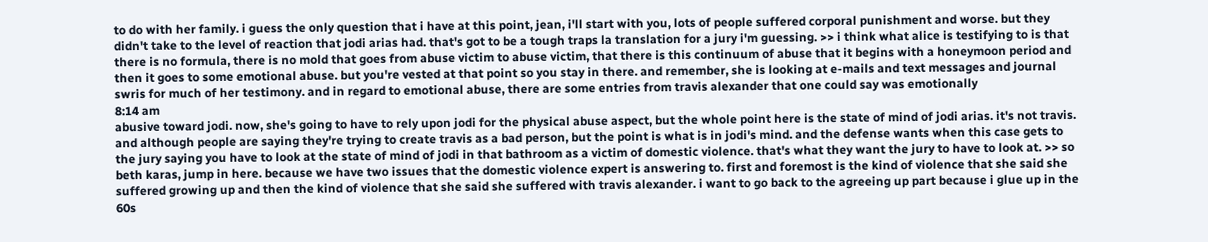to do with her family. i guess the only question that i have at this point, jean, i'll start with you, lots of people suffered corporal punishment and worse. but they didn't take to the level of reaction that jodi arias had. that's got to be a tough traps la translation for a jury i'm guessing. >> i think what alice is testifying to is that there is no formula, there is no mold that goes from abuse victim to abuse victim, that there is this continuum of abuse that it begins with a honeymoon period and then it goes to some emotional abuse. but you're vested at that point so you stay in there. and remember, she is looking at e-mails and text messages and journal swris for much of her testimony. and in regard to emotional abuse, there are some entries from travis alexander that one could say was emotionally
8:14 am
abusive toward jodi. now, she's going to have to rely upon jodi for the physical abuse aspect, but the whole point here is the state of mind of jodi arias. it's not travis. and although people are saying they're trying to create travis as a bad person, but the point is what is in jodi's mind. and the defense wants when this case gets to the jury saying you have to look at the state of mind of jodi in that bathroom as a victim of domestic violence. that's what they want the jury to have to look at. >> so beth karas, jump in here. because we have two issues that the domestic violence expert is answering to. first and foremost is the kind of violence that she said she suffered growing up and then the kind of violence that she said she suffered with travis alexander. i want to go back to the agreeing up part because i glue up in the 60s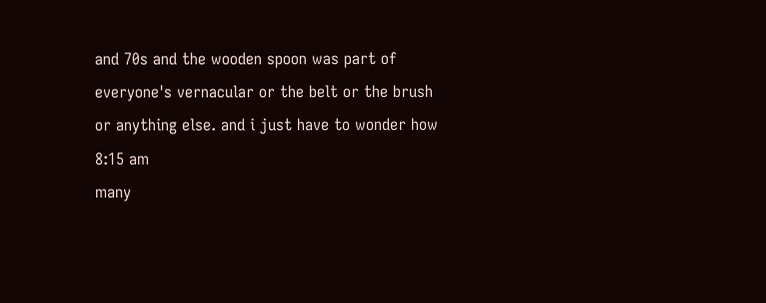and 70s and the wooden spoon was part of everyone's vernacular or the belt or the brush or anything else. and i just have to wonder how
8:15 am
many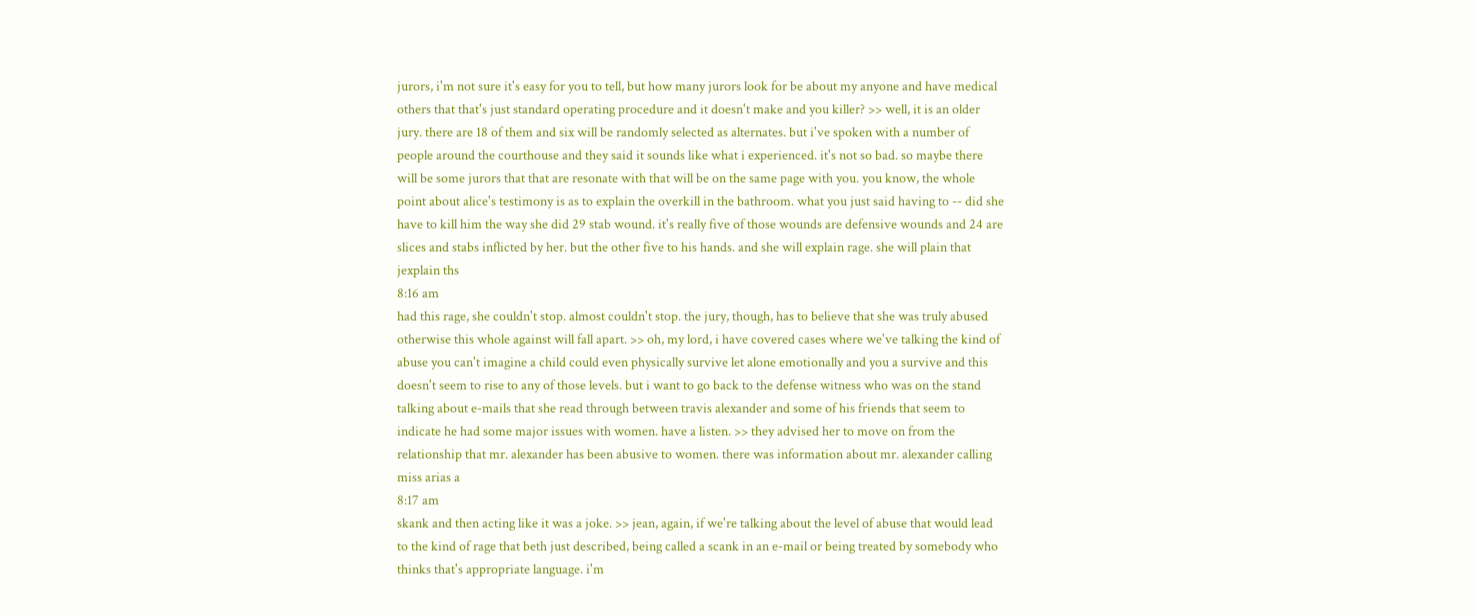jurors, i'm not sure it's easy for you to tell, but how many jurors look for be about my anyone and have medical others that that's just standard operating procedure and it doesn't make and you killer? >> well, it is an older jury. there are 18 of them and six will be randomly selected as alternates. but i've spoken with a number of people around the courthouse and they said it sounds like what i experienced. it's not so bad. so maybe there will be some jurors that that are resonate with that will be on the same page with you. you know, the whole point about alice's testimony is as to explain the overkill in the bathroom. what you just said having to -- did she have to kill him the way she did 29 stab wound. it's really five of those wounds are defensive wounds and 24 are slices and stabs inflicted by her. but the other five to his hands. and she will explain rage. she will plain that jexplain ths
8:16 am
had this rage, she couldn't stop. almost couldn't stop. the jury, though, has to believe that she was truly abused otherwise this whole against will fall apart. >> oh, my lord, i have covered cases where we've talking the kind of abuse you can't imagine a child could even physically survive let alone emotionally and you a survive and this doesn't seem to rise to any of those levels. but i want to go back to the defense witness who was on the stand talking about e-mails that she read through between travis alexander and some of his friends that seem to indicate he had some major issues with women. have a listen. >> they advised her to move on from the relationship that mr. alexander has been abusive to women. there was information about mr. alexander calling miss arias a
8:17 am
skank and then acting like it was a joke. >> jean, again, if we're talking about the level of abuse that would lead to the kind of rage that beth just described, being called a scank in an e-mail or being treated by somebody who thinks that's appropriate language. i'm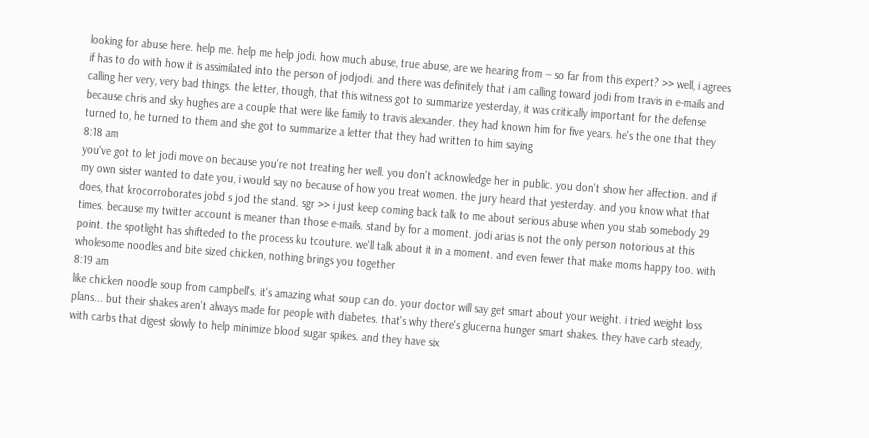looking for abuse here. help me. help me help jodi. how much abuse, true abuse, are we hearing from -- so far from this expert? >> well, i agrees if has to do with how it is assimilated into the person of jodjodi. and there was definitely that i am calling toward jodi from travis in e-mails and calling her very, very bad things. the letter, though, that this witness got to summarize yesterday, it was critically important for the defense because chris and sky hughes are a couple that were like family to travis alexander. they had known him for five years. he's the one that they turned to, he turned to them and she got to summarize a letter that they had written to him saying
8:18 am
you've got to let jodi move on because you're not treating her well. you don't acknowledge her in public. you don't show her affection. and if my own sister wanted to date you, i would say no because of how you treat women. the jury heard that yesterday. and you know what that does, that krocorroborates jobd s jod the stand. sgr >> i just keep coming back talk to me about serious abuse when you stab somebody 29 times. because my twitter account is meaner than those e-mails. stand by for a moment. jodi arias is not the only person notorious at this point. the spotlight has shifteded to the process ku tcouture. we'll talk about it in a moment. and even fewer that make moms happy too. with wholesome noodles and bite sized chicken, nothing brings you together
8:19 am
like chicken noodle soup from campbell's. it's amazing what soup can do. your doctor will say get smart about your weight. i tried weight loss plans... but their shakes aren't always made for people with diabetes. that's why there's glucerna hunger smart shakes. they have carb steady, with carbs that digest slowly to help minimize blood sugar spikes. and they have six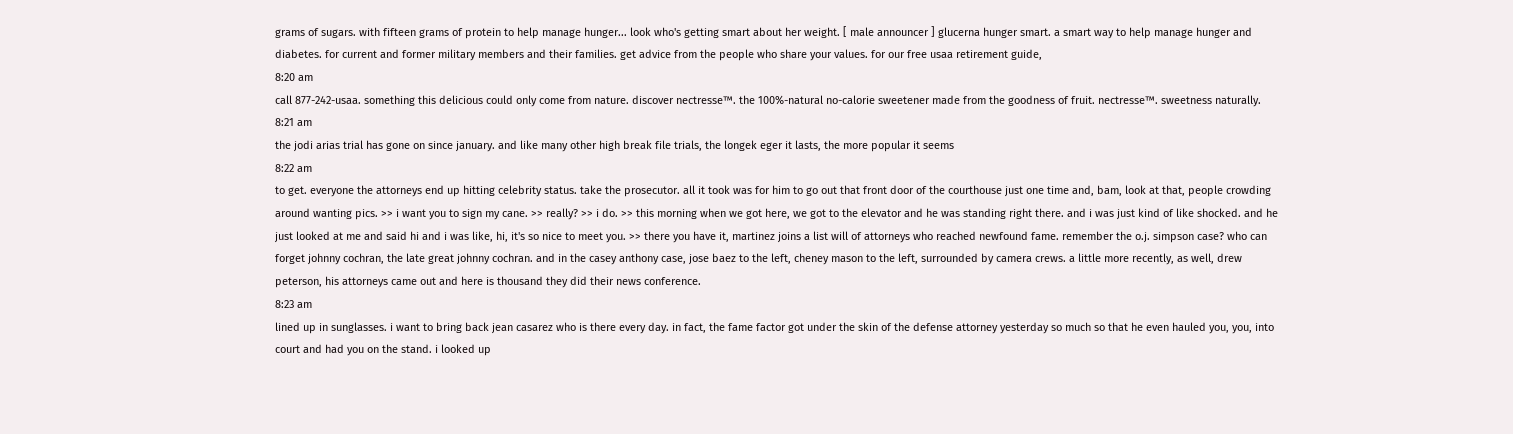grams of sugars. with fifteen grams of protein to help manage hunger... look who's getting smart about her weight. [ male announcer ] glucerna hunger smart. a smart way to help manage hunger and diabetes. for current and former military members and their families. get advice from the people who share your values. for our free usaa retirement guide,
8:20 am
call 877-242-usaa. something this delicious could only come from nature. discover nectresse™. the 100%-natural no-calorie sweetener made from the goodness of fruit. nectresse™. sweetness naturally.
8:21 am
the jodi arias trial has gone on since january. and like many other high break file trials, the longek eger it lasts, the more popular it seems
8:22 am
to get. everyone the attorneys end up hitting celebrity status. take the prosecutor. all it took was for him to go out that front door of the courthouse just one time and, bam, look at that, people crowding around wanting pics. >> i want you to sign my cane. >> really? >> i do. >> this morning when we got here, we got to the elevator and he was standing right there. and i was just kind of like shocked. and he just looked at me and said hi and i was like, hi, it's so nice to meet you. >> there you have it, martinez joins a list will of attorneys who reached newfound fame. remember the o.j. simpson case? who can forget johnny cochran, the late great johnny cochran. and in the casey anthony case, jose baez to the left, cheney mason to the left, surrounded by camera crews. a little more recently, as well, drew peterson, his attorneys came out and here is thousand they did their news conference.
8:23 am
lined up in sunglasses. i want to bring back jean casarez who is there every day. in fact, the fame factor got under the skin of the defense attorney yesterday so much so that he even hauled you, you, into court and had you on the stand. i looked up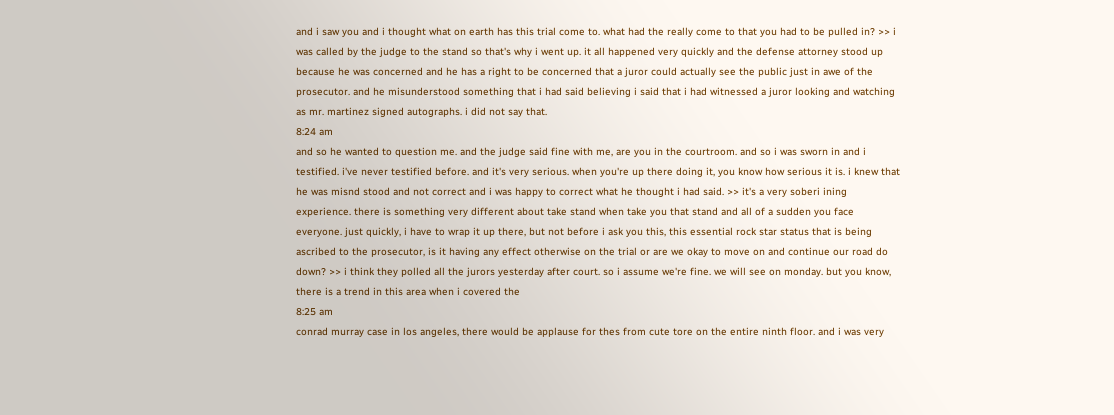and i saw you and i thought what on earth has this trial come to. what had the really come to that you had to be pulled in? >> i was called by the judge to the stand so that's why i went up. it all happened very quickly and the defense attorney stood up because he was concerned and he has a right to be concerned that a juror could actually see the public just in awe of the prosecutor. and he misunderstood something that i had said believing i said that i had witnessed a juror looking and watching as mr. martinez signed autographs. i did not say that.
8:24 am
and so he wanted to question me. and the judge said fine with me, are you in the courtroom. and so i was sworn in and i testified. i've never testified before. and it's very serious. when you're up there doing it, you know how serious it is. i knew that he was misnd stood and not correct and i was happy to correct what he thought i had said. >> it's a very soberi ining experience. there is something very different about take stand when take you that stand and all of a sudden you face everyone. just quickly, i have to wrap it up there, but not before i ask you this, this essential rock star status that is being ascribed to the prosecutor, is it having any effect otherwise on the trial or are we okay to move on and continue our road do down? >> i think they polled all the jurors yesterday after court. so i assume we're fine. we will see on monday. but you know, there is a trend in this area when i covered the
8:25 am
conrad murray case in los angeles, there would be applause for thes from cute tore on the entire ninth floor. and i was very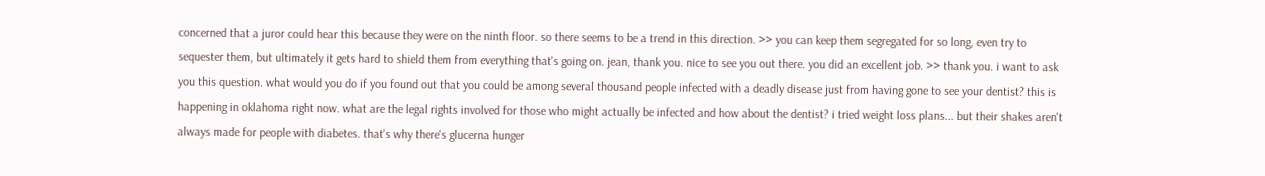concerned that a juror could hear this because they were on the ninth floor. so there seems to be a trend in this direction. >> you can keep them segregated for so long, even try to sequester them, but ultimately it gets hard to shield them from everything that's going on. jean, thank you. nice to see you out there. you did an excellent job. >> thank you. i want to ask you this question. what would you do if you found out that you could be among several thousand people infected with a deadly disease just from having gone to see your dentist? this is happening in oklahoma right now. what are the legal rights involved for those who might actually be infected and how about the dentist? i tried weight loss plans... but their shakes aren't always made for people with diabetes. that's why there's glucerna hunger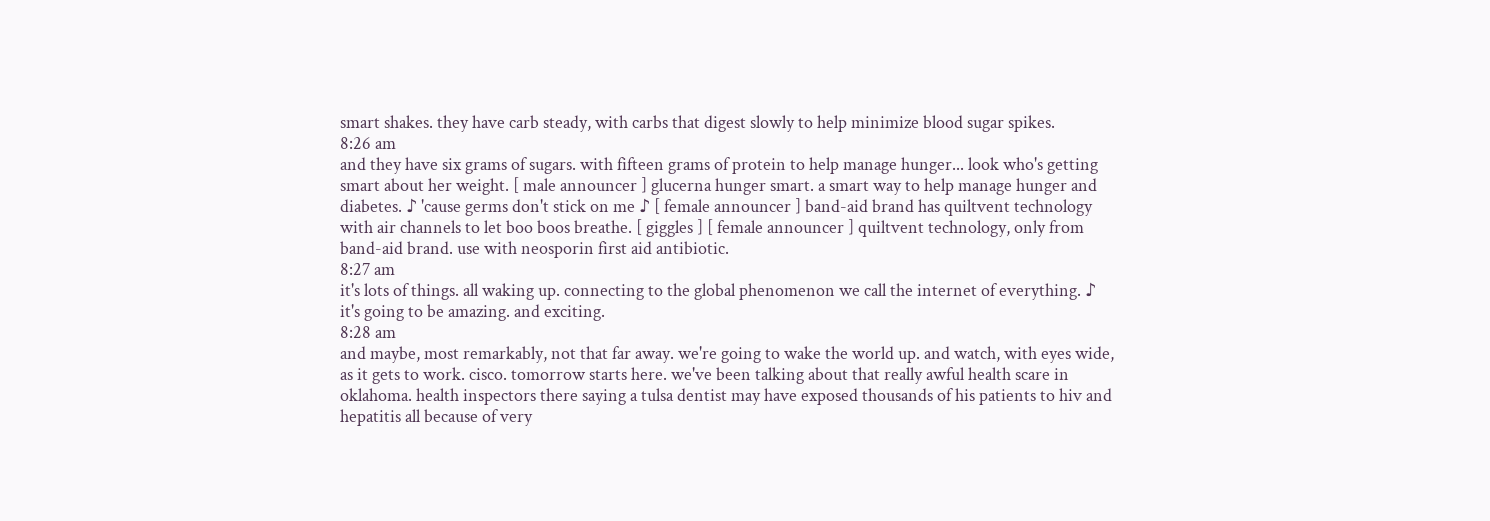smart shakes. they have carb steady, with carbs that digest slowly to help minimize blood sugar spikes.
8:26 am
and they have six grams of sugars. with fifteen grams of protein to help manage hunger... look who's getting smart about her weight. [ male announcer ] glucerna hunger smart. a smart way to help manage hunger and diabetes. ♪ 'cause germs don't stick on me ♪ [ female announcer ] band-aid brand has quiltvent technology with air channels to let boo boos breathe. [ giggles ] [ female announcer ] quiltvent technology, only from band-aid brand. use with neosporin first aid antibiotic.
8:27 am
it's lots of things. all waking up. connecting to the global phenomenon we call the internet of everything. ♪ it's going to be amazing. and exciting.
8:28 am
and maybe, most remarkably, not that far away. we're going to wake the world up. and watch, with eyes wide, as it gets to work. cisco. tomorrow starts here. we've been talking about that really awful health scare in oklahoma. health inspectors there saying a tulsa dentist may have exposed thousands of his patients to hiv and hepatitis all because of very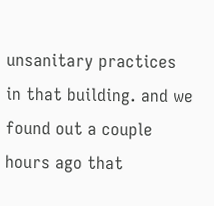unsanitary practices in that building. and we found out a couple hours ago that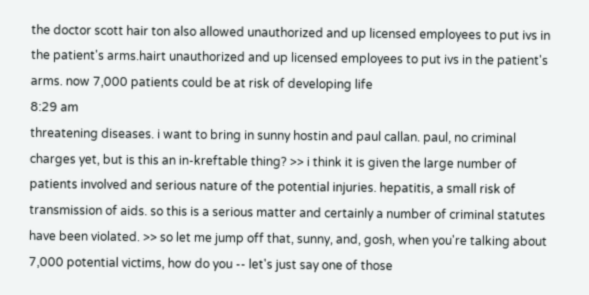the doctor scott hair ton also allowed unauthorized and up licensed employees to put ivs in the patient's arms.hairt unauthorized and up licensed employees to put ivs in the patient's arms. now 7,000 patients could be at risk of developing life
8:29 am
threatening diseases. i want to bring in sunny hostin and paul callan. paul, no criminal charges yet, but is this an in-kreftable thing? >> i think it is given the large number of patients involved and serious nature of the potential injuries. hepatitis, a small risk of transmission of aids. so this is a serious matter and certainly a number of criminal statutes have been violated. >> so let me jump off that, sunny, and, gosh, when you're talking about 7,000 potential victims, how do you -- let's just say one of those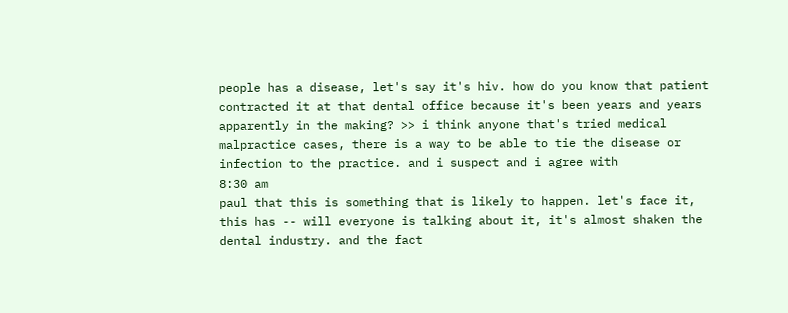people has a disease, let's say it's hiv. how do you know that patient contracted it at that dental office because it's been years and years apparently in the making? >> i think anyone that's tried medical malpractice cases, there is a way to be able to tie the disease or infection to the practice. and i suspect and i agree with
8:30 am
paul that this is something that is likely to happen. let's face it, this has -- will everyone is talking about it, it's almost shaken the dental industry. and the fact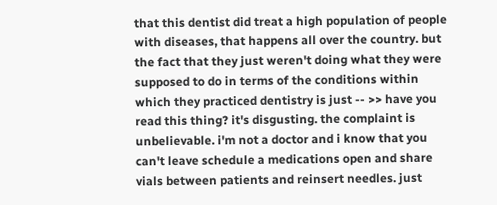that this dentist did treat a high population of people with diseases, that happens all over the country. but the fact that they just weren't doing what they were supposed to do in terms of the conditions within which they practiced dentistry is just -- >> have you read this thing? it's disgusting. the complaint is unbelievable. i'm not a doctor and i know that you can't leave schedule a medications open and share vials between patients and reinsert needles. just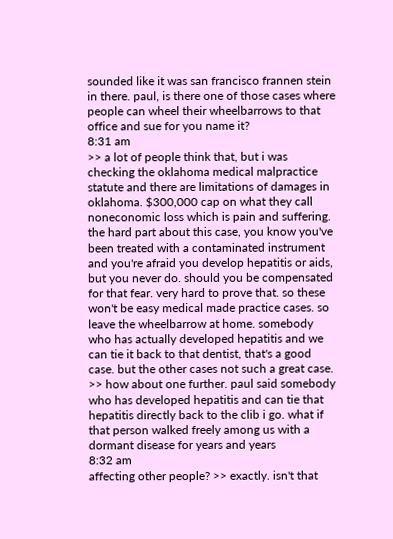sounded like it was san francisco frannen stein in there. paul, is there one of those cases where people can wheel their wheelbarrows to that office and sue for you name it?
8:31 am
>> a lot of people think that, but i was checking the oklahoma medical malpractice statute and there are limitations of damages in oklahoma. $300,000 cap on what they call noneconomic loss which is pain and suffering. the hard part about this case, you know you've been treated with a contaminated instrument and you're afraid you develop hepatitis or aids, but you never do. should you be compensated for that fear. very hard to prove that. so these won't be easy medical made practice cases. so leave the wheelbarrow at home. somebody who has actually developed hepatitis and we can tie it back to that dentist, that's a good case. but the other cases not such a great case. >> how about one further. paul said somebody who has developed hepatitis and can tie that hepatitis directly back to the clib i go. what if that person walked freely among us with a dormant disease for years and years
8:32 am
affecting other people? >> exactly. isn't that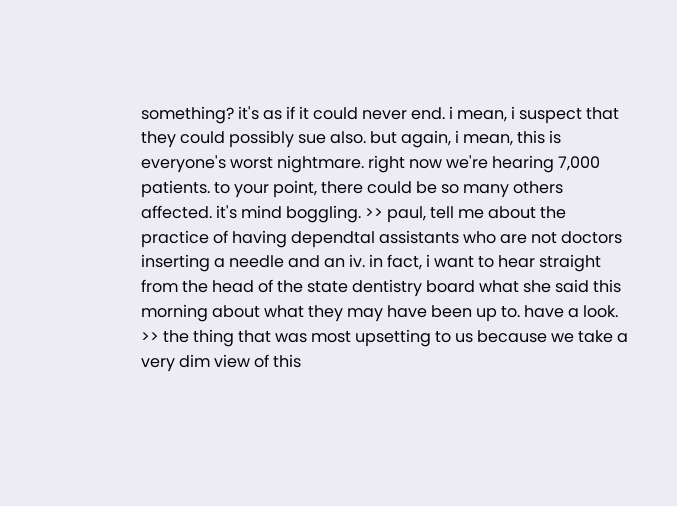something? it's as if it could never end. i mean, i suspect that they could possibly sue also. but again, i mean, this is everyone's worst nightmare. right now we're hearing 7,000 patients. to your point, there could be so many others affected. it's mind boggling. >> paul, tell me about the practice of having dependtal assistants who are not doctors inserting a needle and an iv. in fact, i want to hear straight from the head of the state dentistry board what she said this morning about what they may have been up to. have a look. >> the thing that was most upsetting to us because we take a very dim view of this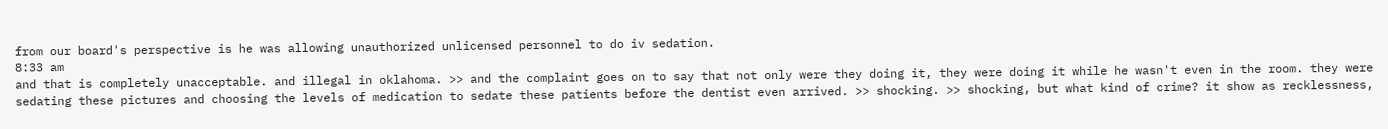from our board's perspective is he was allowing unauthorized unlicensed personnel to do iv sedation.
8:33 am
and that is completely unacceptable. and illegal in oklahoma. >> and the complaint goes on to say that not only were they doing it, they were doing it while he wasn't even in the room. they were sedating these pictures and choosing the levels of medication to sedate these patients before the dentist even arrived. >> shocking. >> shocking, but what kind of crime? it show as recklessness,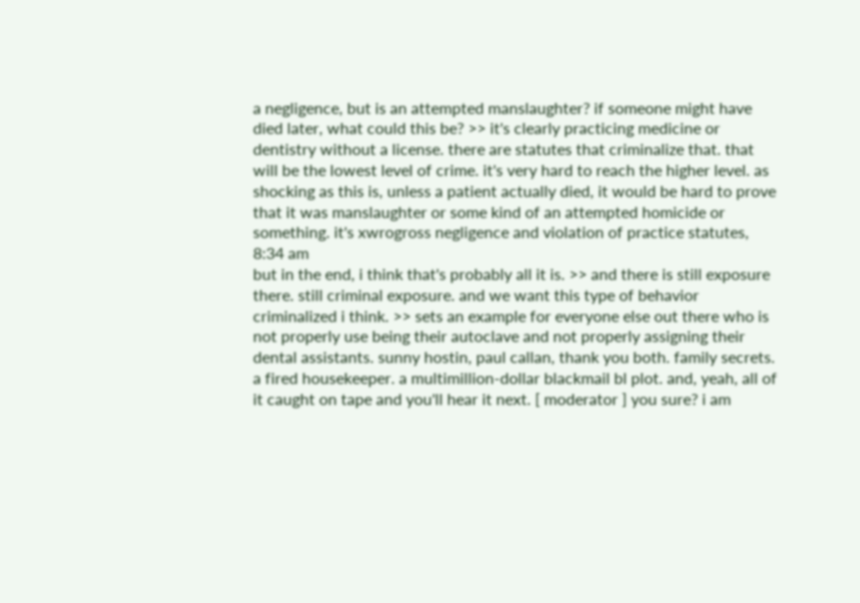a negligence, but is an attempted manslaughter? if someone might have died later, what could this be? >> it's clearly practicing medicine or dentistry without a license. there are statutes that criminalize that. that will be the lowest level of crime. it's very hard to reach the higher level. as shocking as this is, unless a patient actually died, it would be hard to prove that it was manslaughter or some kind of an attempted homicide or something. it's xwrogross negligence and violation of practice statutes,
8:34 am
but in the end, i think that's probably all it is. >> and there is still exposure there. still criminal exposure. and we want this type of behavior criminalized i think. >> sets an example for everyone else out there who is not properly use being their autoclave and not properly assigning their dental assistants. sunny hostin, paul callan, thank you both. family secrets. a fired housekeeper. a multimillion-dollar blackmail bl plot. and, yeah, all of it caught on tape and you'll hear it next. [ moderator ] you sure? i am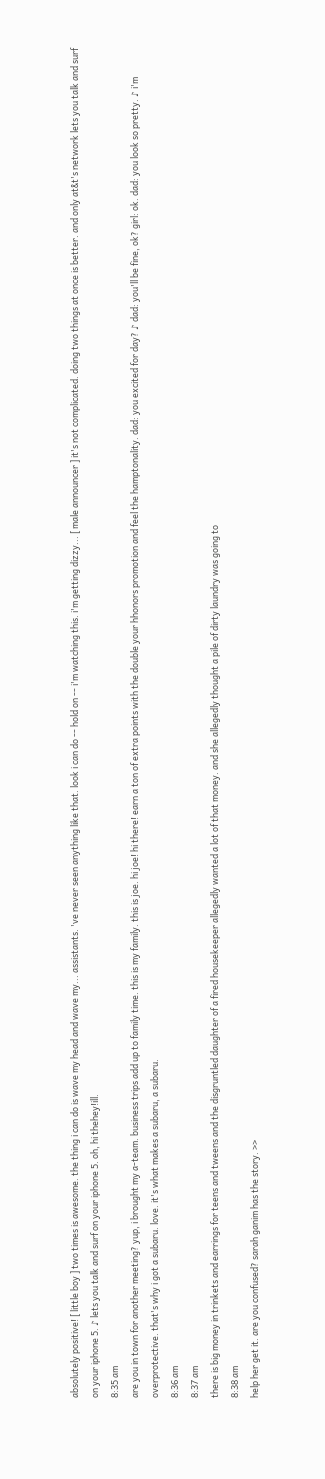absolutely positive! [ little boy ] two times is awesome. the thing i can do is wave my head and wave my... assistants. 've never seen anything like that. look i can do -- hold on -- i'm watching this. i'm getting dizzy... [ male announcer ] it's not complicated. doing two things at once is better. and only at&t's network lets you talk and surf on your iphone 5. ♪ lets you talk and surf on your iphone 5. oh, hi thehey!ill.
8:35 am
are you in town for another meeting? yup, i brought my a-team. business trips add up to family time. this is my family. this is joe. hi joe! hi there! earn a ton of extra points with the double your hhonors promotion and feel the hamptonality. dad: you excited for day? ♪ dad: you'll be fine, ok? girl: ok. dad: you look so pretty. ♪ i'm overprotective. that's why i got a subaru. love. it's what makes a subaru, a subaru.
8:36 am
8:37 am
there is big money in trinkets and earrings for teens and tweens and the disgruntled daughter of a fired housekeeper allegedly wanted a lot of that money. and she allegedly thought a pile of dirty laundry was going to
8:38 am
help her get it. are you confused? sarah ganim has the story. >>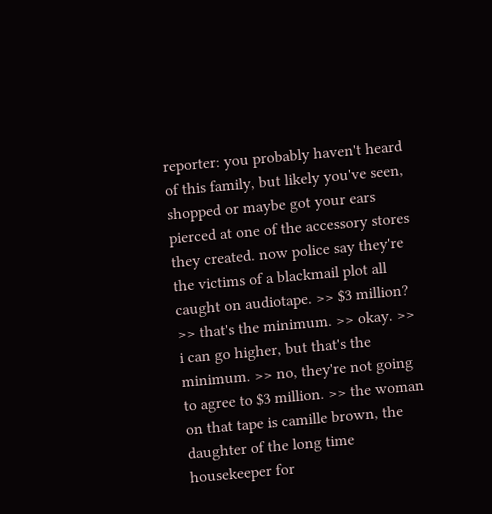reporter: you probably haven't heard of this family, but likely you've seen, shopped or maybe got your ears pierced at one of the accessory stores they created. now police say they're the victims of a blackmail plot all caught on audiotape. >> $3 million? >> that's the minimum. >> okay. >> i can go higher, but that's the minimum. >> no, they're not going to agree to $3 million. >> the woman on that tape is camille brown, the daughter of the long time housekeeper for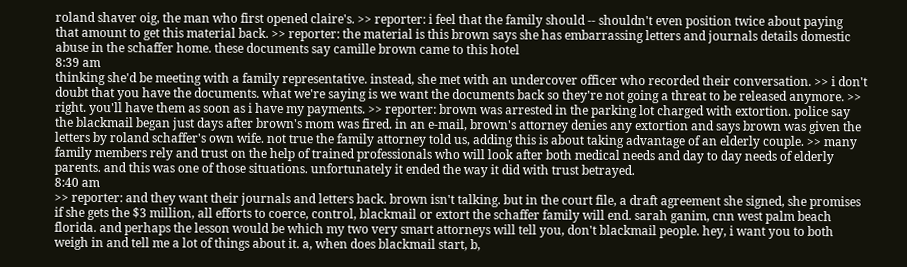roland shaver oig, the man who first opened claire's. >> reporter: i feel that the family should -- shouldn't even position twice about paying that amount to get this material back. >> reporter: the material is this brown says she has embarrassing letters and journals details domestic abuse in the schaffer home. these documents say camille brown came to this hotel
8:39 am
thinking she'd be meeting with a family representative. instead, she met with an undercover officer who recorded their conversation. >> i don't doubt that you have the documents. what we're saying is we want the documents back so they're not going a threat to be released anymore. >> right. you'll have them as soon as i have my payments. >> reporter: brown was arrested in the parking lot charged with extortion. police say the blackmail began just days after brown's mom was fired. in an e-mail, brown's attorney denies any extortion and says brown was given the letters by roland schaffer's own wife. not true the family attorney told us, adding this is about taking advantage of an elderly couple. >> many family members rely and trust on the help of trained professionals who will look after both medical needs and day to day needs of elderly parents. and this was one of those situations. unfortunately it ended the way it did with trust betrayed.
8:40 am
>> reporter: and they want their journals and letters back. brown isn't talking. but in the court file, a draft agreement she signed, she promises if she gets the $3 million, all efforts to coerce, control, blackmail or extort the schaffer family will end. sarah ganim, cnn west palm beach florida. and perhaps the lesson would be which my two very smart attorneys will tell you, don't blackmail people. hey, i want you to both weigh in and tell me a lot of things about it. a, when does blackmail start, b,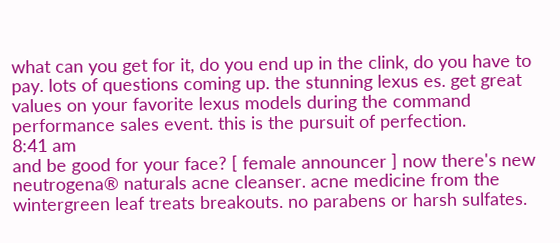what can you get for it, do you end up in the clink, do you have to pay. lots of questions coming up. the stunning lexus es. get great values on your favorite lexus models during the command performance sales event. this is the pursuit of perfection.
8:41 am
and be good for your face? [ female announcer ] now there's new neutrogena® naturals acne cleanser. acne medicine from the wintergreen leaf treats breakouts. no parabens or harsh sulfates.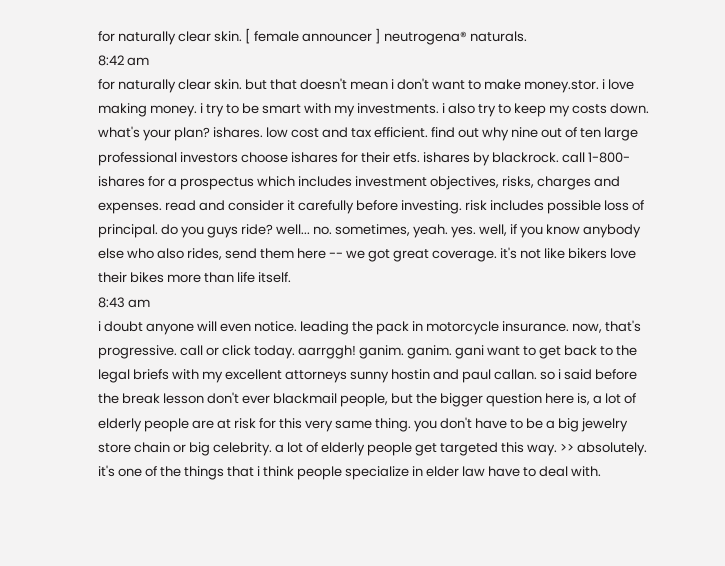for naturally clear skin. [ female announcer ] neutrogena® naturals.
8:42 am
for naturally clear skin. but that doesn't mean i don't want to make money.stor. i love making money. i try to be smart with my investments. i also try to keep my costs down. what's your plan? ishares. low cost and tax efficient. find out why nine out of ten large professional investors choose ishares for their etfs. ishares by blackrock. call 1-800-ishares for a prospectus which includes investment objectives, risks, charges and expenses. read and consider it carefully before investing. risk includes possible loss of principal. do you guys ride? well... no. sometimes, yeah. yes. well, if you know anybody else who also rides, send them here -- we got great coverage. it's not like bikers love their bikes more than life itself.
8:43 am
i doubt anyone will even notice. leading the pack in motorcycle insurance. now, that's progressive. call or click today. aarrggh! ganim. ganim. gani want to get back to the legal briefs with my excellent attorneys sunny hostin and paul callan. so i said before the break lesson don't ever blackmail people, but the bigger question here is, a lot of elderly people are at risk for this very same thing. you don't have to be a big jewelry store chain or big celebrity. a lot of elderly people get targeted this way. >> absolutely. it's one of the things that i think people specialize in elder law have to deal with.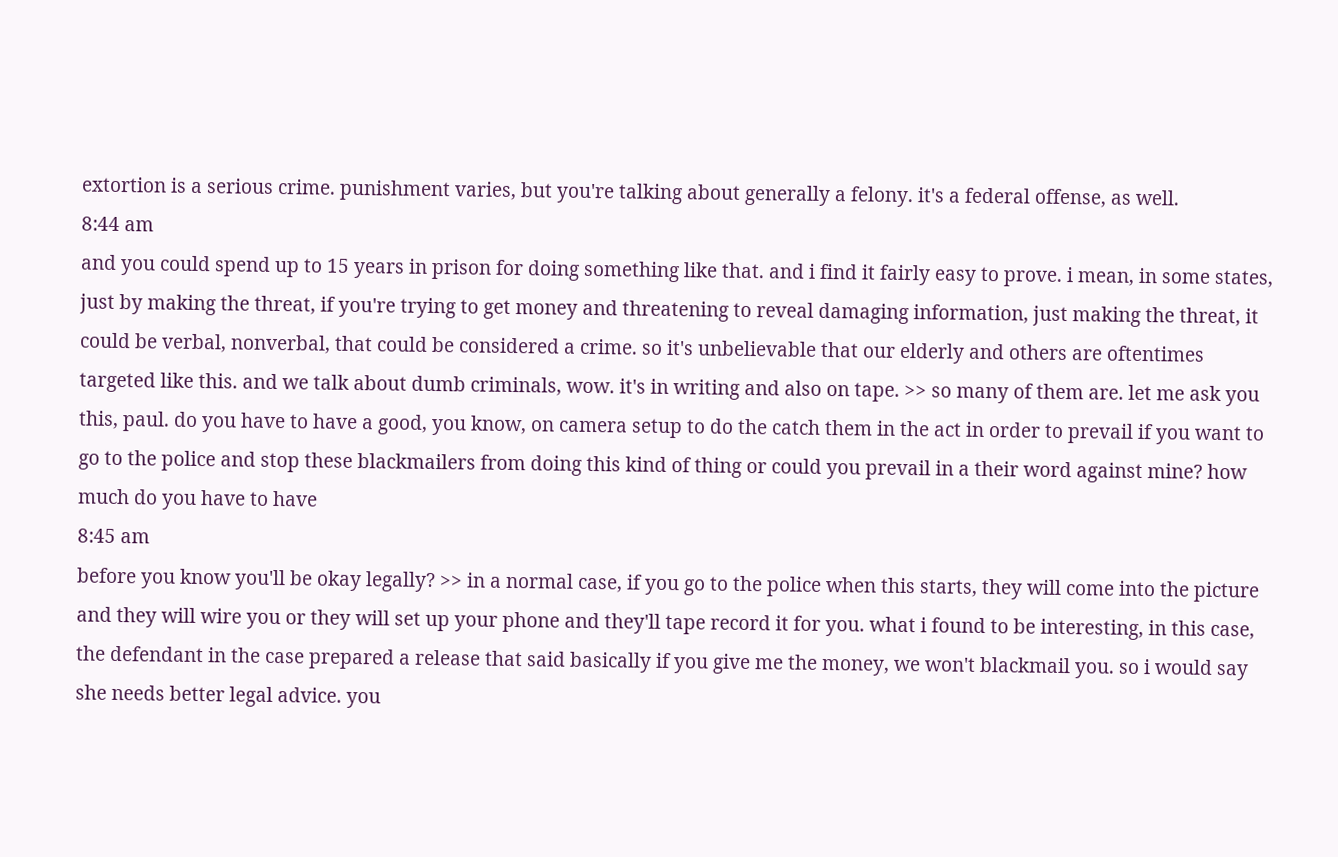extortion is a serious crime. punishment varies, but you're talking about generally a felony. it's a federal offense, as well.
8:44 am
and you could spend up to 15 years in prison for doing something like that. and i find it fairly easy to prove. i mean, in some states, just by making the threat, if you're trying to get money and threatening to reveal damaging information, just making the threat, it could be verbal, nonverbal, that could be considered a crime. so it's unbelievable that our elderly and others are oftentimes targeted like this. and we talk about dumb criminals, wow. it's in writing and also on tape. >> so many of them are. let me ask you this, paul. do you have to have a good, you know, on camera setup to do the catch them in the act in order to prevail if you want to go to the police and stop these blackmailers from doing this kind of thing or could you prevail in a their word against mine? how much do you have to have
8:45 am
before you know you'll be okay legally? >> in a normal case, if you go to the police when this starts, they will come into the picture and they will wire you or they will set up your phone and they'll tape record it for you. what i found to be interesting, in this case, the defendant in the case prepared a release that said basically if you give me the money, we won't blackmail you. so i would say she needs better legal advice. you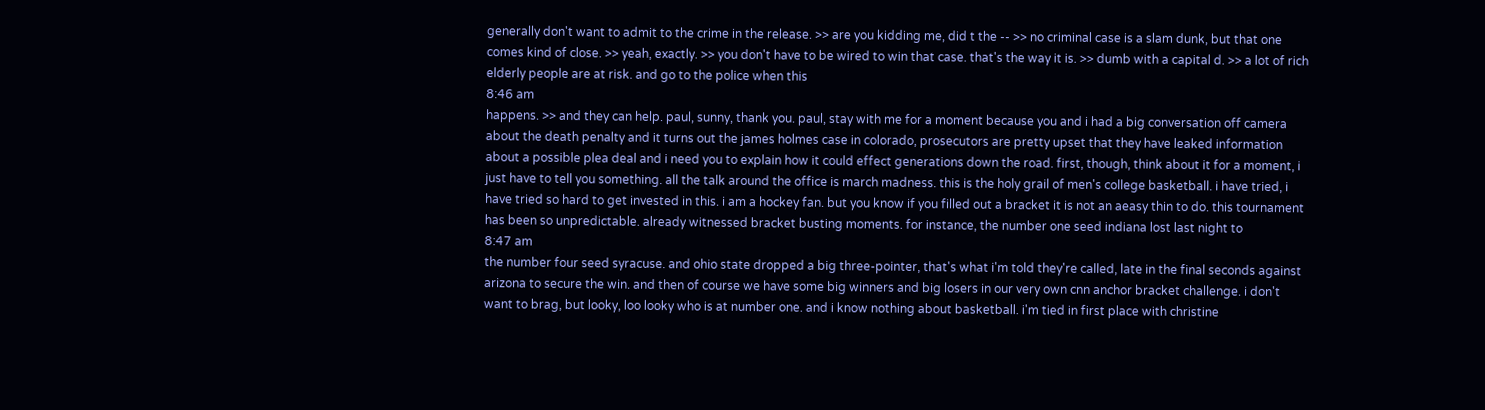generally don't want to admit to the crime in the release. >> are you kidding me, did t the -- >> no criminal case is a slam dunk, but that one comes kind of close. >> yeah, exactly. >> you don't have to be wired to win that case. that's the way it is. >> dumb with a capital d. >> a lot of rich elderly people are at risk. and go to the police when this
8:46 am
happens. >> and they can help. paul, sunny, thank you. paul, stay with me for a moment because you and i had a big conversation off camera about the death penalty and it turns out the james holmes case in colorado, prosecutors are pretty upset that they have leaked information about a possible plea deal and i need you to explain how it could effect generations down the road. first, though, think about it for a moment, i just have to tell you something. all the talk around the office is march madness. this is the holy grail of men's college basketball. i have tried, i have tried so hard to get invested in this. i am a hockey fan. but you know if you filled out a bracket it is not an aeasy thin to do. this tournament has been so unpredictable. already witnessed bracket busting moments. for instance, the number one seed indiana lost last night to
8:47 am
the number four seed syracuse. and ohio state dropped a big three-pointer, that's what i'm told they're called, late in the final seconds against arizona to secure the win. and then of course we have some big winners and big losers in our very own cnn anchor bracket challenge. i don't want to brag, but looky, loo looky who is at number one. and i know nothing about basketball. i'm tied in first place with christine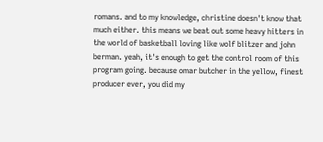romans. and to my knowledge, christine doesn't know that much either. this means we beat out some heavy hitters in the world of basketball loving like wolf blitzer and john berman. yeah, it's enough to get the control room of this program going. because omar butcher in the yellow, finest producer ever, you did my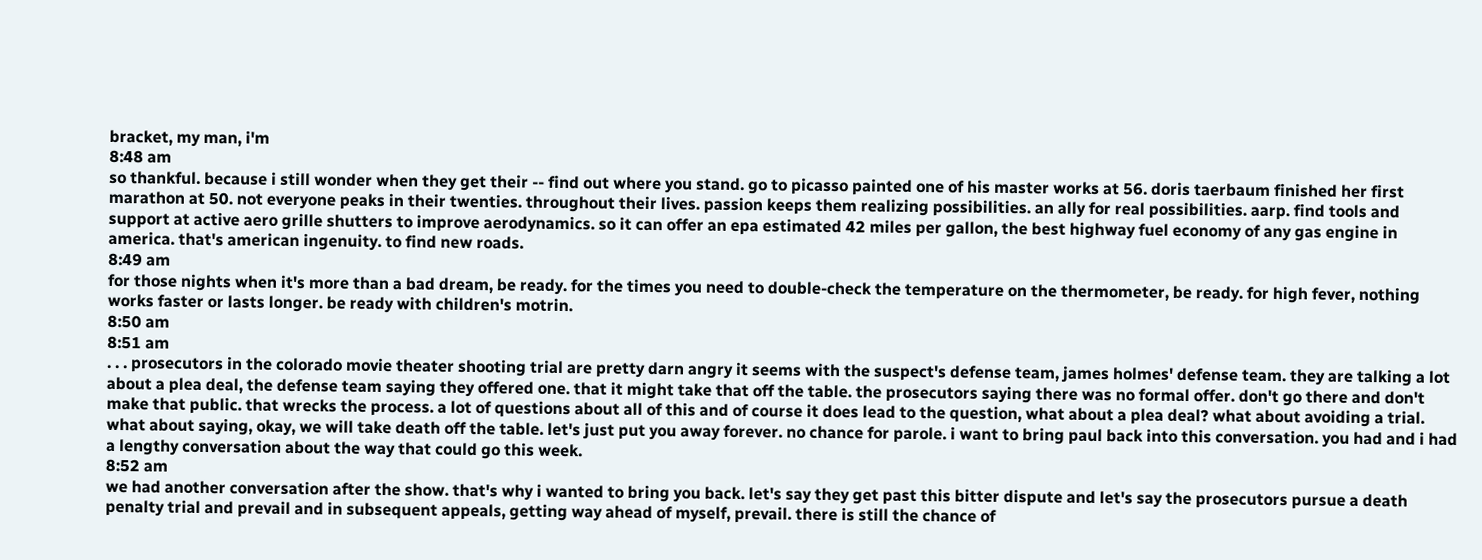bracket, my man, i'm
8:48 am
so thankful. because i still wonder when they get their -- find out where you stand. go to picasso painted one of his master works at 56. doris taerbaum finished her first marathon at 50. not everyone peaks in their twenties. throughout their lives. passion keeps them realizing possibilities. an ally for real possibilities. aarp. find tools and support at active aero grille shutters to improve aerodynamics. so it can offer an epa estimated 42 miles per gallon, the best highway fuel economy of any gas engine in america. that's american ingenuity. to find new roads.
8:49 am
for those nights when it's more than a bad dream, be ready. for the times you need to double-check the temperature on the thermometer, be ready. for high fever, nothing works faster or lasts longer. be ready with children's motrin.
8:50 am
8:51 am
. . . prosecutors in the colorado movie theater shooting trial are pretty darn angry it seems with the suspect's defense team, james holmes' defense team. they are talking a lot about a plea deal, the defense team saying they offered one. that it might take that off the table. the prosecutors saying there was no formal offer. don't go there and don't make that public. that wrecks the process. a lot of questions about all of this and of course it does lead to the question, what about a plea deal? what about avoiding a trial. what about saying, okay, we will take death off the table. let's just put you away forever. no chance for parole. i want to bring paul back into this conversation. you had and i had a lengthy conversation about the way that could go this week.
8:52 am
we had another conversation after the show. that's why i wanted to bring you back. let's say they get past this bitter dispute and let's say the prosecutors pursue a death penalty trial and prevail and in subsequent appeals, getting way ahead of myself, prevail. there is still the chance of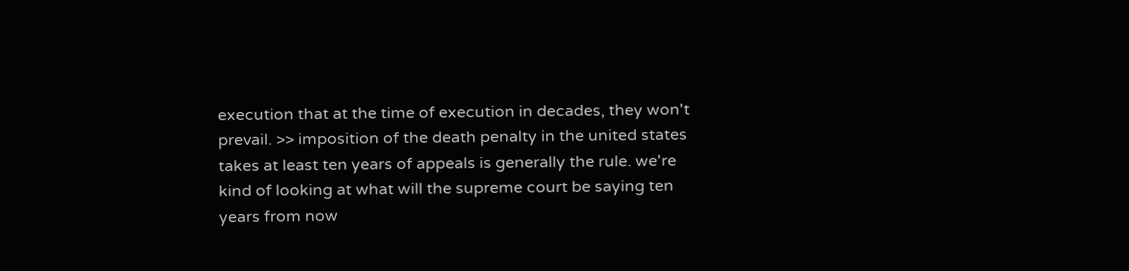execution that at the time of execution in decades, they won't prevail. >> imposition of the death penalty in the united states takes at least ten years of appeals is generally the rule. we're kind of looking at what will the supreme court be saying ten years from now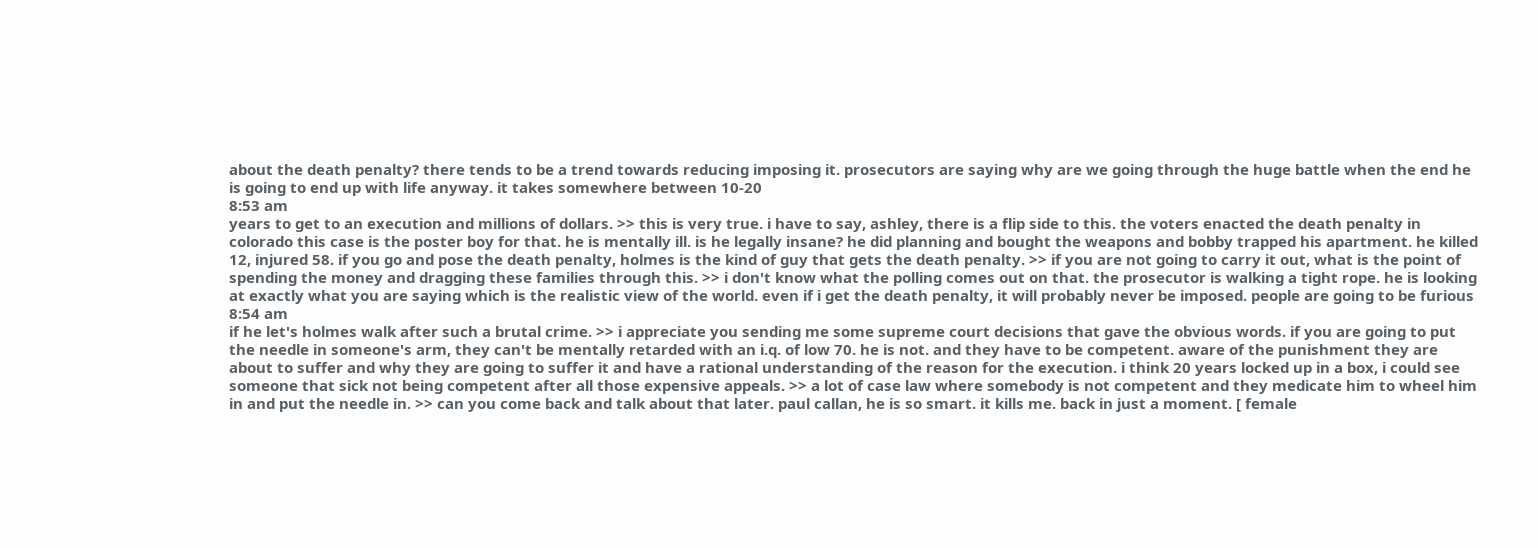about the death penalty? there tends to be a trend towards reducing imposing it. prosecutors are saying why are we going through the huge battle when the end he is going to end up with life anyway. it takes somewhere between 10-20
8:53 am
years to get to an execution and millions of dollars. >> this is very true. i have to say, ashley, there is a flip side to this. the voters enacted the death penalty in colorado this case is the poster boy for that. he is mentally ill. is he legally insane? he did planning and bought the weapons and bobby trapped his apartment. he killed 12, injured 58. if you go and pose the death penalty, holmes is the kind of guy that gets the death penalty. >> if you are not going to carry it out, what is the point of spending the money and dragging these families through this. >> i don't know what the polling comes out on that. the prosecutor is walking a tight rope. he is looking at exactly what you are saying which is the realistic view of the world. even if i get the death penalty, it will probably never be imposed. people are going to be furious
8:54 am
if he let's holmes walk after such a brutal crime. >> i appreciate you sending me some supreme court decisions that gave the obvious words. if you are going to put the needle in someone's arm, they can't be mentally retarded with an i.q. of low 70. he is not. and they have to be competent. aware of the punishment they are about to suffer and why they are going to suffer it and have a rational understanding of the reason for the execution. i think 20 years locked up in a box, i could see someone that sick not being competent after all those expensive appeals. >> a lot of case law where somebody is not competent and they medicate him to wheel him in and put the needle in. >> can you come back and talk about that later. paul callan, he is so smart. it kills me. back in just a moment. [ female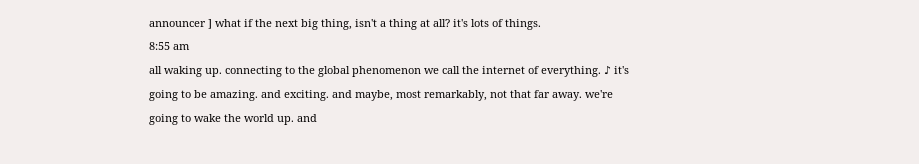announcer ] what if the next big thing, isn't a thing at all? it's lots of things.
8:55 am
all waking up. connecting to the global phenomenon we call the internet of everything. ♪ it's going to be amazing. and exciting. and maybe, most remarkably, not that far away. we're going to wake the world up. and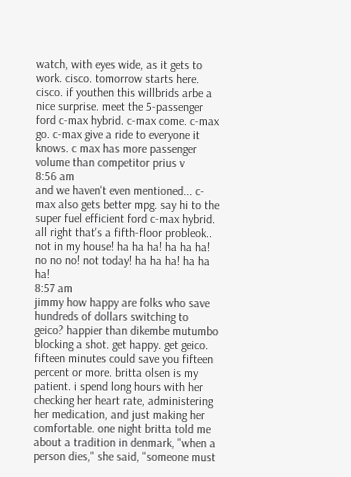watch, with eyes wide, as it gets to work. cisco. tomorrow starts here. cisco. if youthen this willbrids arbe a nice surprise. meet the 5-passenger ford c-max hybrid. c-max come. c-max go. c-max give a ride to everyone it knows. c max has more passenger volume than competitor prius v
8:56 am
and we haven't even mentioned... c-max also gets better mpg. say hi to the super fuel efficient ford c-max hybrid. all right that's a fifth-floor probleok.. not in my house! ha ha ha! ha ha ha! no no no! not today! ha ha ha! ha ha ha!
8:57 am
jimmy how happy are folks who save hundreds of dollars switching to geico? happier than dikembe mutumbo blocking a shot. get happy. get geico. fifteen minutes could save you fifteen percent or more. britta olsen is my patient. i spend long hours with her checking her heart rate, administering her medication, and just making her comfortable. one night britta told me about a tradition in denmark, "when a person dies," she said, "someone must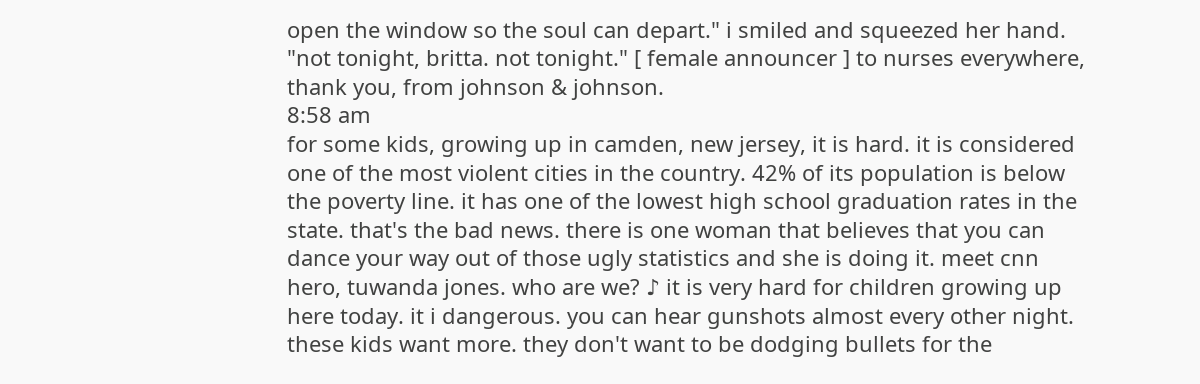open the window so the soul can depart." i smiled and squeezed her hand. "not tonight, britta. not tonight." [ female announcer ] to nurses everywhere, thank you, from johnson & johnson.
8:58 am
for some kids, growing up in camden, new jersey, it is hard. it is considered one of the most violent cities in the country. 42% of its population is below the poverty line. it has one of the lowest high school graduation rates in the state. that's the bad news. there is one woman that believes that you can dance your way out of those ugly statistics and she is doing it. meet cnn hero, tuwanda jones. who are we? ♪ it is very hard for children growing up here today. it i dangerous. you can hear gunshots almost every other night. these kids want more. they don't want to be dodging bullets for the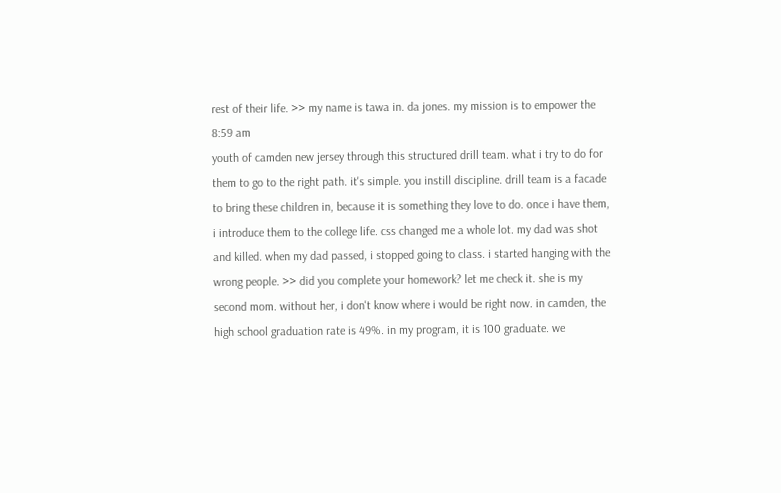rest of their life. >> my name is tawa in. da jones. my mission is to empower the
8:59 am
youth of camden new jersey through this structured drill team. what i try to do for them to go to the right path. it's simple. you instill discipline. drill team is a facade to bring these children in, because it is something they love to do. once i have them, i introduce them to the college life. css changed me a whole lot. my dad was shot and killed. when my dad passed, i stopped going to class. i started hanging with the wrong people. >> did you complete your homework? let me check it. she is my second mom. without her, i don't know where i would be right now. in camden, the high school graduation rate is 49%. in my program, it is 100 graduate. we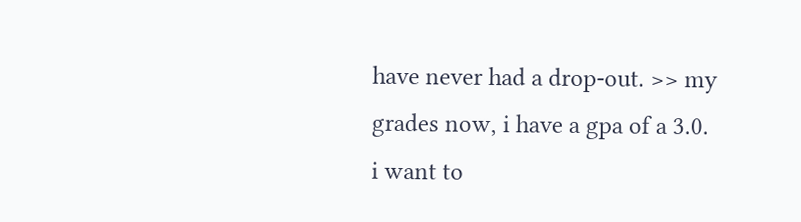have never had a drop-out. >> my grades now, i have a gpa of a 3.0. i want to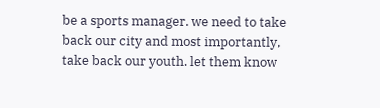be a sports manager. we need to take back our city and most importantly, take back our youth. let them know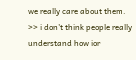we really care about them. >> i don't think people really understand how ior